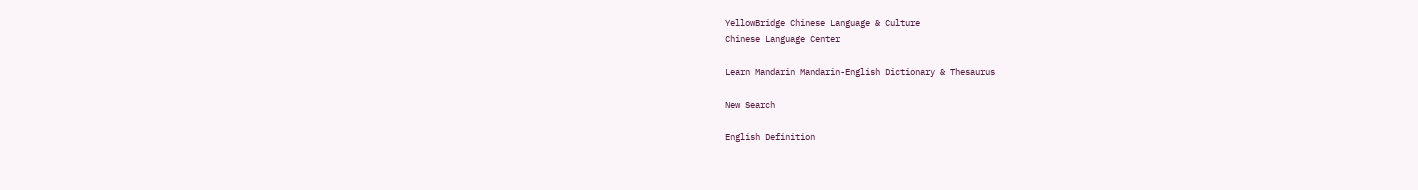YellowBridge Chinese Language & Culture
Chinese Language Center

Learn Mandarin Mandarin-English Dictionary & Thesaurus

New Search

English Definition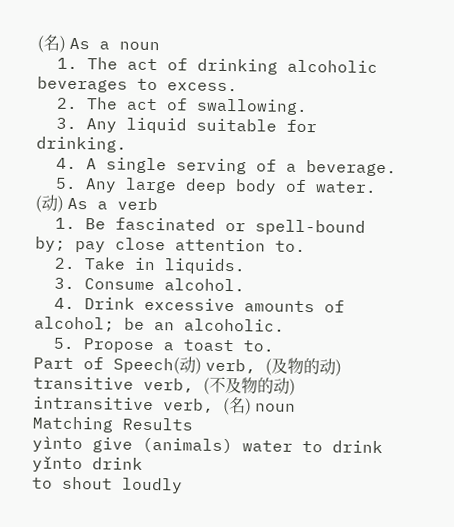(名) As a noun
  1. The act of drinking alcoholic beverages to excess.
  2. The act of swallowing.
  3. Any liquid suitable for drinking.
  4. A single serving of a beverage.
  5. Any large deep body of water.
(动) As a verb
  1. Be fascinated or spell-bound by; pay close attention to.
  2. Take in liquids.
  3. Consume alcohol.
  4. Drink excessive amounts of alcohol; be an alcoholic.
  5. Propose a toast to.
Part of Speech(动) verb, (及物的动) transitive verb, (不及物的动) intransitive verb, (名) noun
Matching Results
yìnto give (animals) water to drink
yǐnto drink
to shout loudly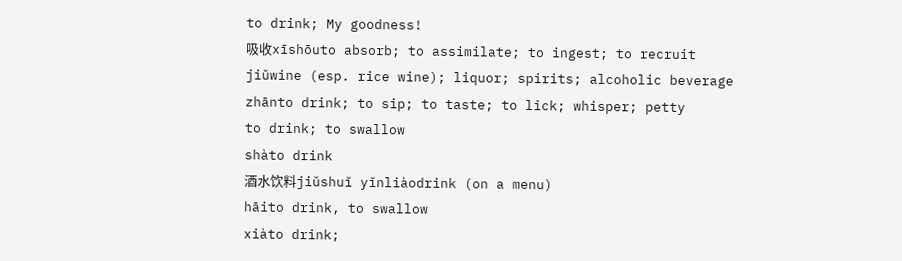to drink; My goodness!
吸收xīshōuto absorb; to assimilate; to ingest; to recruit
jiǔwine (esp. rice wine); liquor; spirits; alcoholic beverage
zhānto drink; to sip; to taste; to lick; whisper; petty
to drink; to swallow
shàto drink
酒水饮料jiǔshuǐ yǐnliàodrink (on a menu)
hāito drink, to swallow
xiàto drink;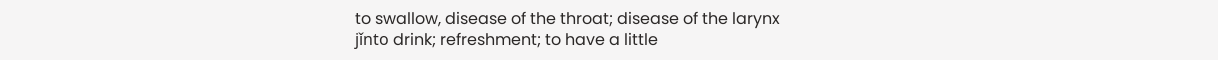to swallow, disease of the throat; disease of the larynx
jǐnto drink; refreshment; to have a little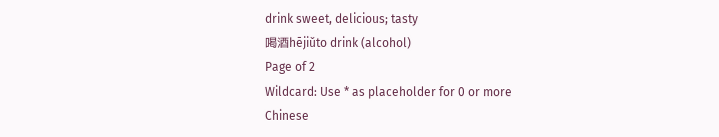drink sweet, delicious; tasty
喝酒hējiǔto drink (alcohol)
Page of 2
Wildcard: Use * as placeholder for 0 or more
Chinese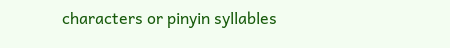characters or pinyin syllables